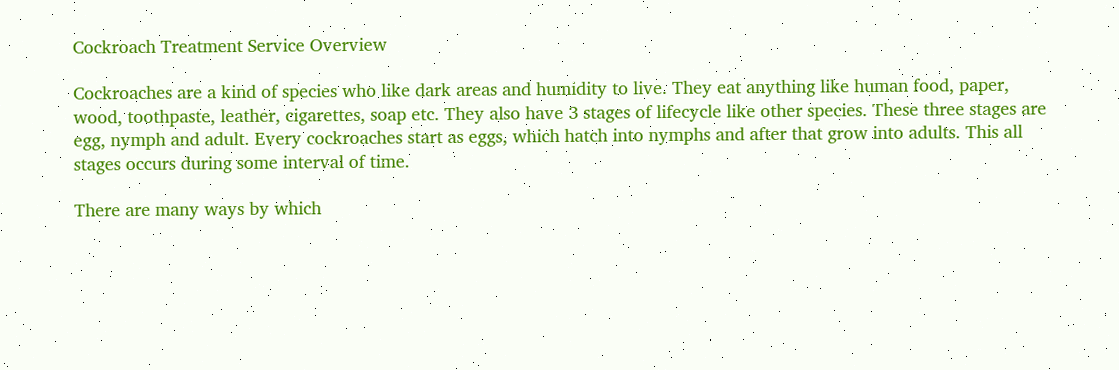Cockroach Treatment Service Overview

Cockroaches are a kind of species who like dark areas and humidity to live. They eat anything like human food, paper, wood, toothpaste, leather, cigarettes, soap etc. They also have 3 stages of lifecycle like other species. These three stages are egg, nymph and adult. Every cockroaches start as eggs, which hatch into nymphs and after that grow into adults. This all stages occurs during some interval of time.

There are many ways by which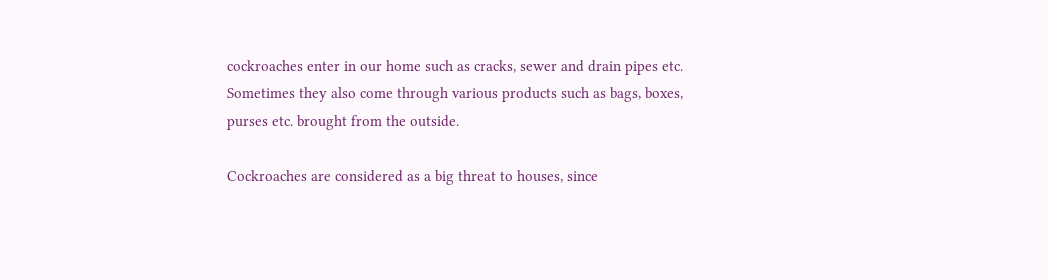cockroaches enter in our home such as cracks, sewer and drain pipes etc. Sometimes they also come through various products such as bags, boxes, purses etc. brought from the outside.

Cockroaches are considered as a big threat to houses, since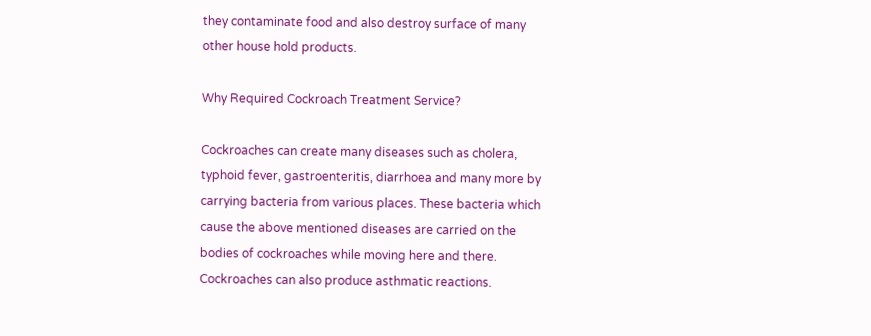they contaminate food and also destroy surface of many other house hold products.

Why Required Cockroach Treatment Service?

Cockroaches can create many diseases such as cholera, typhoid fever, gastroenteritis, diarrhoea and many more by carrying bacteria from various places. These bacteria which cause the above mentioned diseases are carried on the bodies of cockroaches while moving here and there. Cockroaches can also produce asthmatic reactions.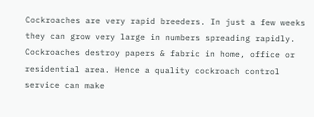Cockroaches are very rapid breeders. In just a few weeks they can grow very large in numbers spreading rapidly. Cockroaches destroy papers & fabric in home, office or residential area. Hence a quality cockroach control service can make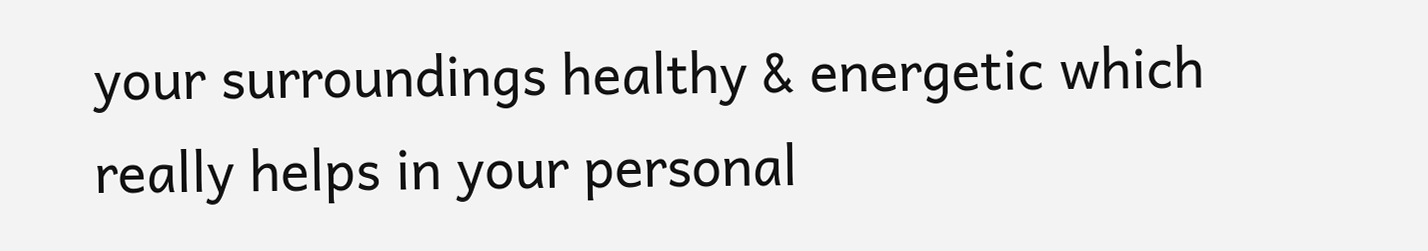your surroundings healthy & energetic which really helps in your personal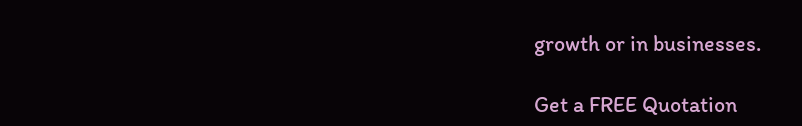growth or in businesses.

Get a FREE Quotation